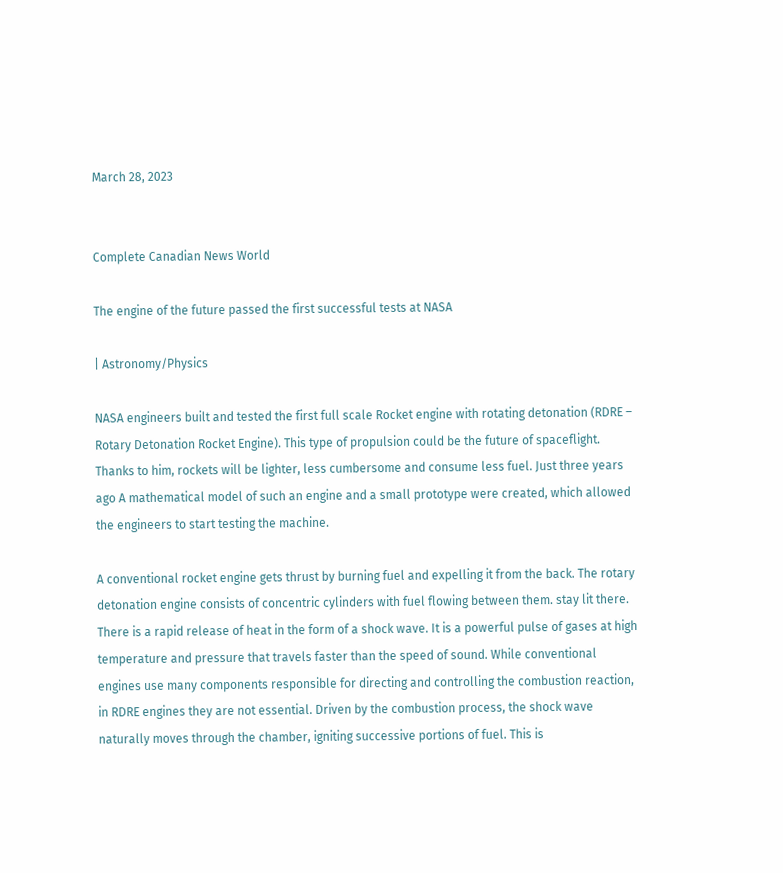March 28, 2023


Complete Canadian News World

The engine of the future passed the first successful tests at NASA

| Astronomy/Physics

NASA engineers built and tested the first full scale Rocket engine with rotating detonation (RDRE – Rotary Detonation Rocket Engine). This type of propulsion could be the future of spaceflight. Thanks to him, rockets will be lighter, less cumbersome and consume less fuel. Just three years ago A mathematical model of such an engine and a small prototype were created, which allowed the engineers to start testing the machine.

A conventional rocket engine gets thrust by burning fuel and expelling it from the back. The rotary detonation engine consists of concentric cylinders with fuel flowing between them. stay lit there. There is a rapid release of heat in the form of a shock wave. It is a powerful pulse of gases at high temperature and pressure that travels faster than the speed of sound. While conventional engines use many components responsible for directing and controlling the combustion reaction, in RDRE engines they are not essential. Driven by the combustion process, the shock wave naturally moves through the chamber, igniting successive portions of fuel. This is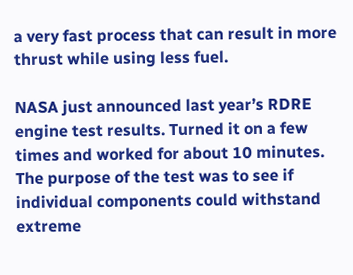a very fast process that can result in more thrust while using less fuel.

NASA just announced last year’s RDRE engine test results. Turned it on a few times and worked for about 10 minutes. The purpose of the test was to see if individual components could withstand extreme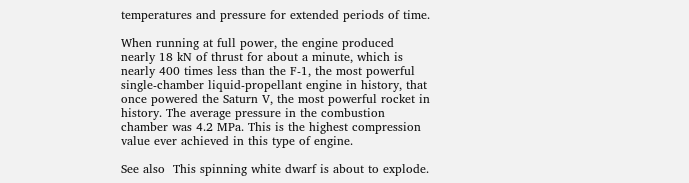temperatures and pressure for extended periods of time.

When running at full power, the engine produced nearly 18 kN of thrust for about a minute, which is nearly 400 times less than the F-1, the most powerful single-chamber liquid-propellant engine in history, that once powered the Saturn V, the most powerful rocket in history. The average pressure in the combustion chamber was 4.2 MPa. This is the highest compression value ever achieved in this type of engine.

See also  This spinning white dwarf is about to explode.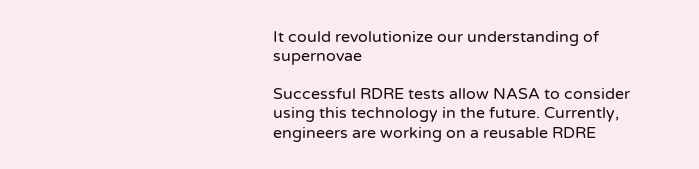It could revolutionize our understanding of supernovae

Successful RDRE tests allow NASA to consider using this technology in the future. Currently, engineers are working on a reusable RDRE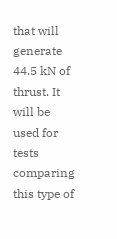that will generate 44.5 kN of thrust. It will be used for tests comparing this type of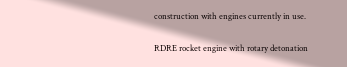construction with engines currently in use.

RDRE rocket engine with rotary detonation